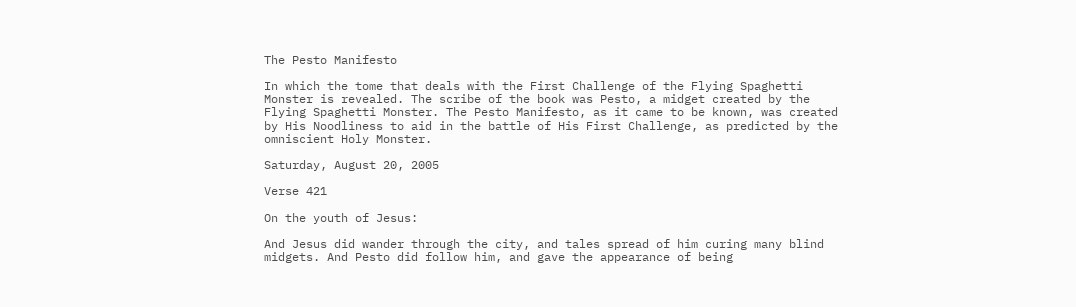The Pesto Manifesto

In which the tome that deals with the First Challenge of the Flying Spaghetti Monster is revealed. The scribe of the book was Pesto, a midget created by the Flying Spaghetti Monster. The Pesto Manifesto, as it came to be known, was created by His Noodliness to aid in the battle of His First Challenge, as predicted by the omniscient Holy Monster.

Saturday, August 20, 2005

Verse 421

On the youth of Jesus:

And Jesus did wander through the city, and tales spread of him curing many blind midgets. And Pesto did follow him, and gave the appearance of being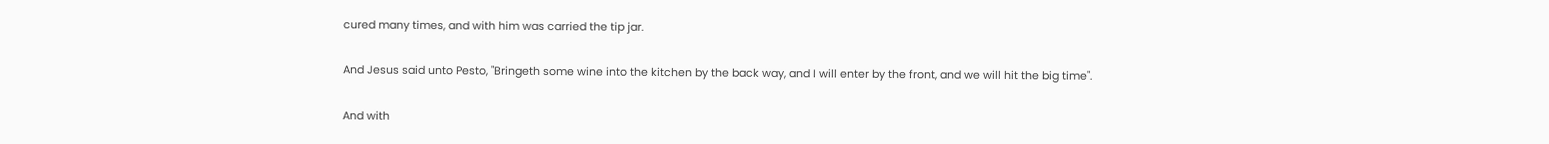cured many times, and with him was carried the tip jar.

And Jesus said unto Pesto, "Bringeth some wine into the kitchen by the back way, and I will enter by the front, and we will hit the big time".

And with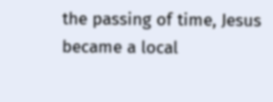the passing of time, Jesus became a local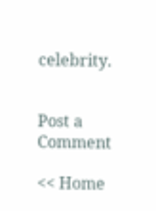celebrity.


Post a Comment

<< Home